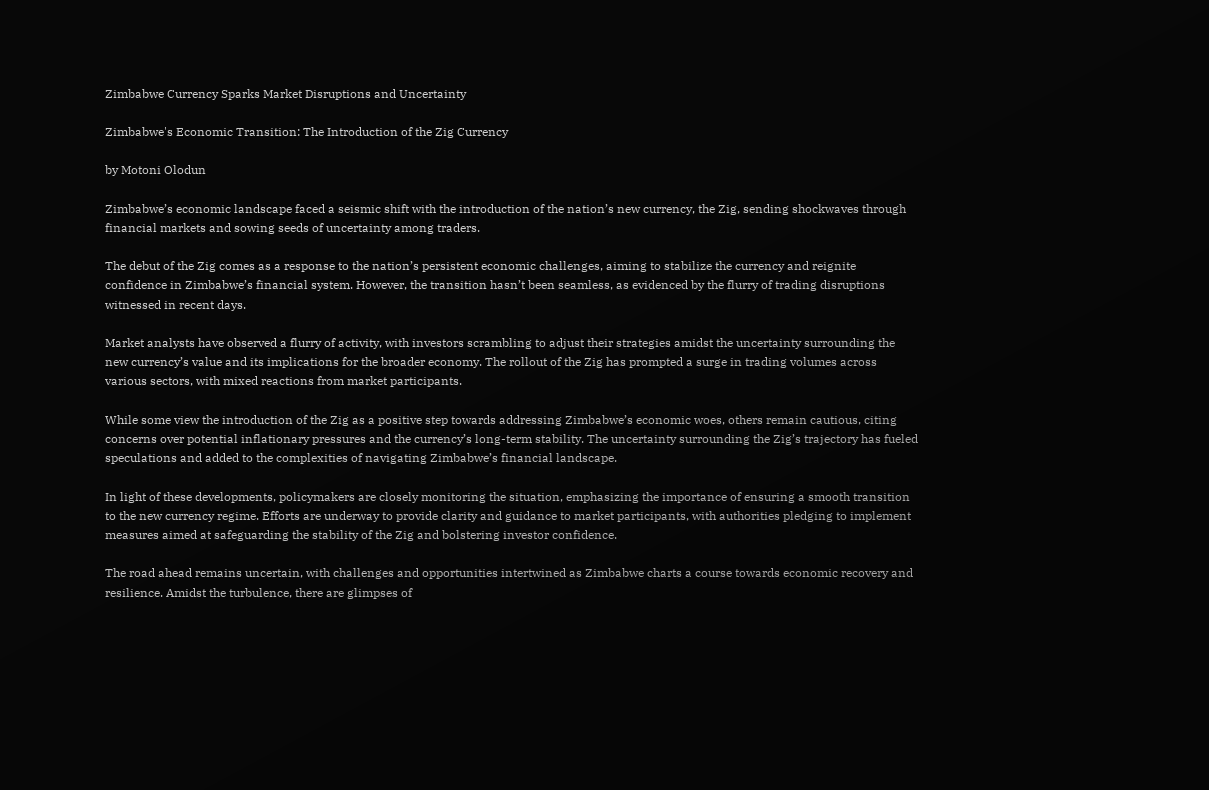Zimbabwe Currency Sparks Market Disruptions and Uncertainty

Zimbabwe's Economic Transition: The Introduction of the Zig Currency

by Motoni Olodun

Zimbabwe’s economic landscape faced a seismic shift with the introduction of the nation’s new currency, the Zig, sending shockwaves through financial markets and sowing seeds of uncertainty among traders.

The debut of the Zig comes as a response to the nation’s persistent economic challenges, aiming to stabilize the currency and reignite confidence in Zimbabwe’s financial system. However, the transition hasn’t been seamless, as evidenced by the flurry of trading disruptions witnessed in recent days.

Market analysts have observed a flurry of activity, with investors scrambling to adjust their strategies amidst the uncertainty surrounding the new currency’s value and its implications for the broader economy. The rollout of the Zig has prompted a surge in trading volumes across various sectors, with mixed reactions from market participants.

While some view the introduction of the Zig as a positive step towards addressing Zimbabwe’s economic woes, others remain cautious, citing concerns over potential inflationary pressures and the currency’s long-term stability. The uncertainty surrounding the Zig’s trajectory has fueled speculations and added to the complexities of navigating Zimbabwe’s financial landscape.

In light of these developments, policymakers are closely monitoring the situation, emphasizing the importance of ensuring a smooth transition to the new currency regime. Efforts are underway to provide clarity and guidance to market participants, with authorities pledging to implement measures aimed at safeguarding the stability of the Zig and bolstering investor confidence.

The road ahead remains uncertain, with challenges and opportunities intertwined as Zimbabwe charts a course towards economic recovery and resilience. Amidst the turbulence, there are glimpses of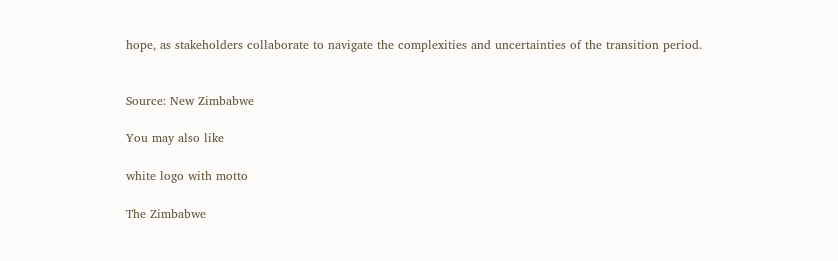hope, as stakeholders collaborate to navigate the complexities and uncertainties of the transition period.


Source: New Zimbabwe

You may also like

white logo with motto

The Zimbabwe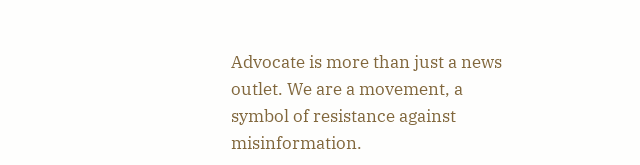Advocate is more than just a news outlet. We are a movement, a symbol of resistance against misinformation.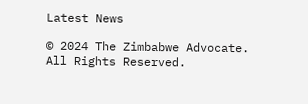Latest News

© 2024 The Zimbabwe Advocate. All Rights Reserved.